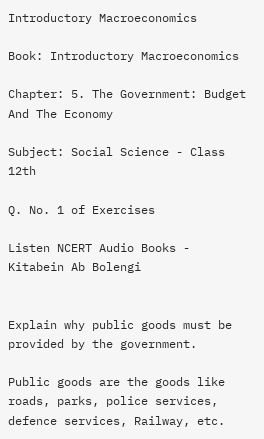Introductory Macroeconomics

Book: Introductory Macroeconomics

Chapter: 5. The Government: Budget And The Economy

Subject: Social Science - Class 12th

Q. No. 1 of Exercises

Listen NCERT Audio Books - Kitabein Ab Bolengi


Explain why public goods must be provided by the government.

Public goods are the goods like roads, parks, police services, defence services, Railway, etc.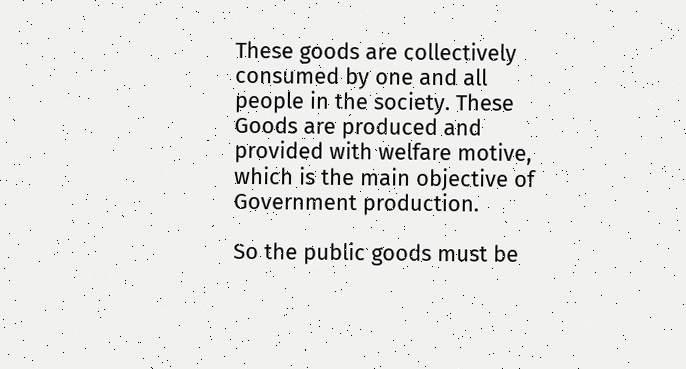These goods are collectively consumed by one and all people in the society. These Goods are produced and provided with welfare motive, which is the main objective of Government production.

So the public goods must be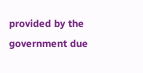provided by the government due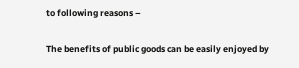to following reasons –

The benefits of public goods can be easily enjoyed by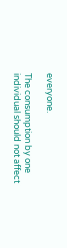everyone.

The consumption by one individual should not affect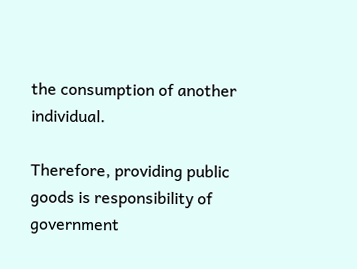the consumption of another individual.

Therefore, providing public goods is responsibility of government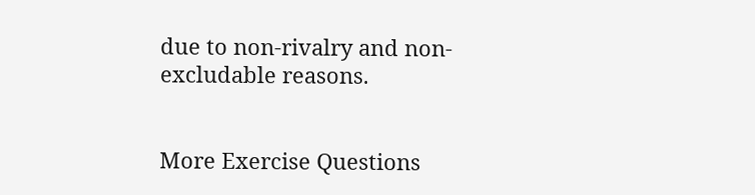due to non-rivalry and non-excludable reasons.


More Exercise Questions